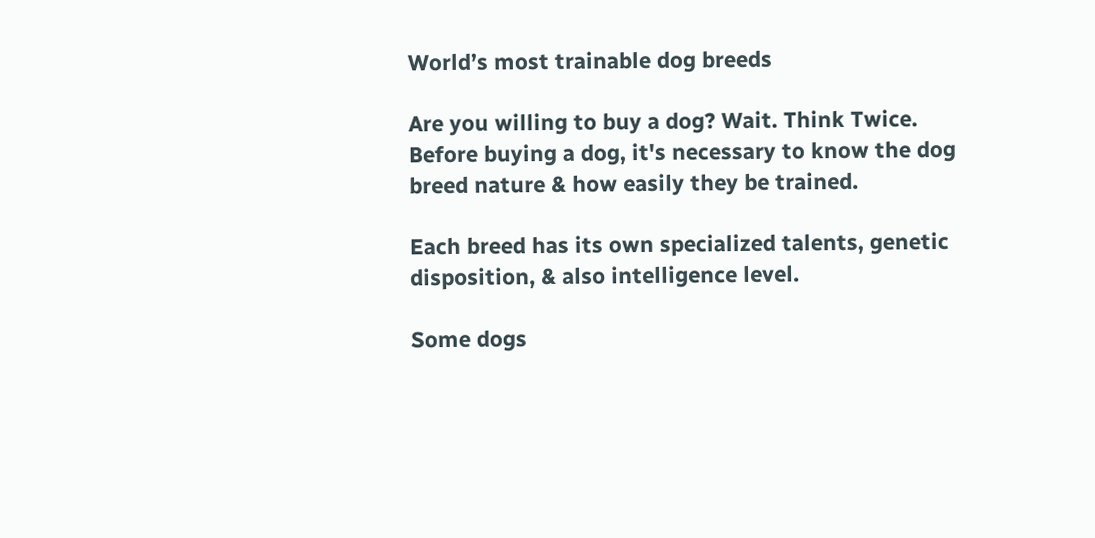World’s most trainable dog breeds

Are you willing to buy a dog? Wait. Think Twice. Before buying a dog, it's necessary to know the dog breed nature & how easily they be trained.

Each breed has its own specialized talents, genetic disposition, & also intelligence level.

Some dogs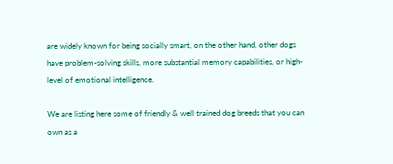are widely known for being socially smart, on the other hand, other dogs have problem-solving skills, more substantial memory capabilities, or high-level of emotional intelligence.

We are listing here some of friendly & well trained dog breeds that you can own as a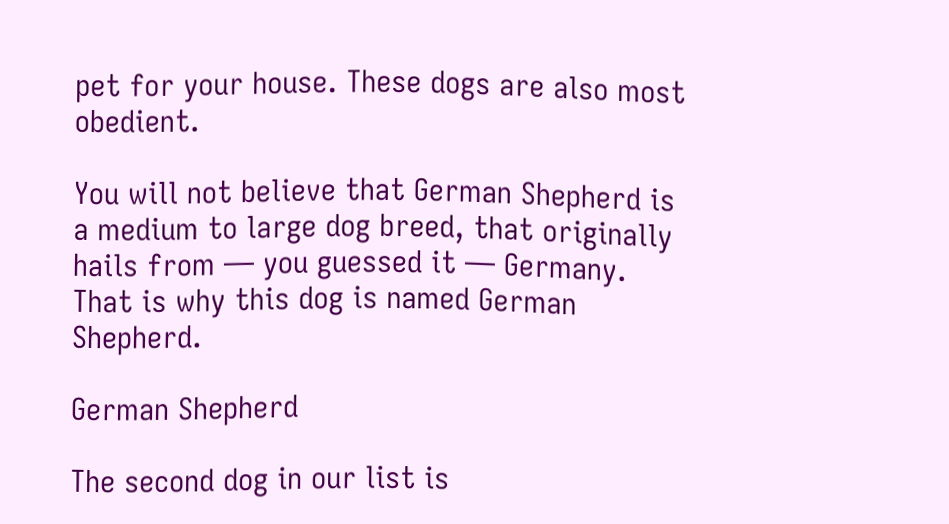pet for your house. These dogs are also most obedient.

You will not believe that German Shepherd is a medium to large dog breed, that originally hails from — you guessed it — Germany. That is why this dog is named German Shepherd.

German Shepherd

The second dog in our list is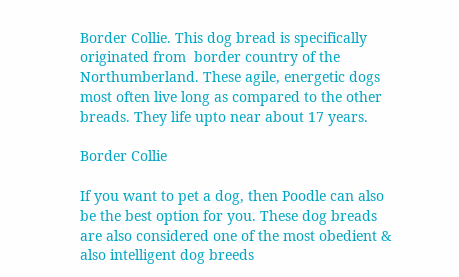Border Collie. This dog bread is specifically originated from  border country of the Northumberland. These agile, energetic dogs most often live long as compared to the other breads. They life upto near about 17 years.

Border Collie

If you want to pet a dog, then Poodle can also be the best option for you. These dog breads are also considered one of the most obedient & also intelligent dog breeds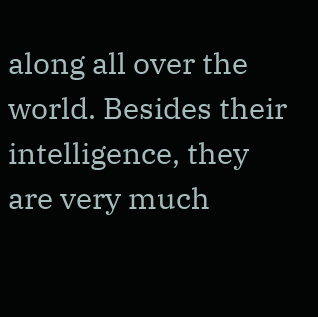along all over the world. Besides their intelligence, they are very much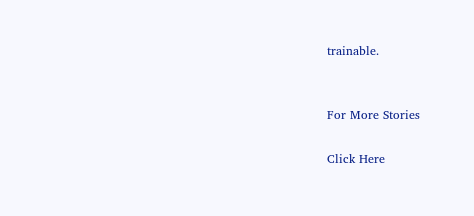trainable.


For More Stories

Click Here